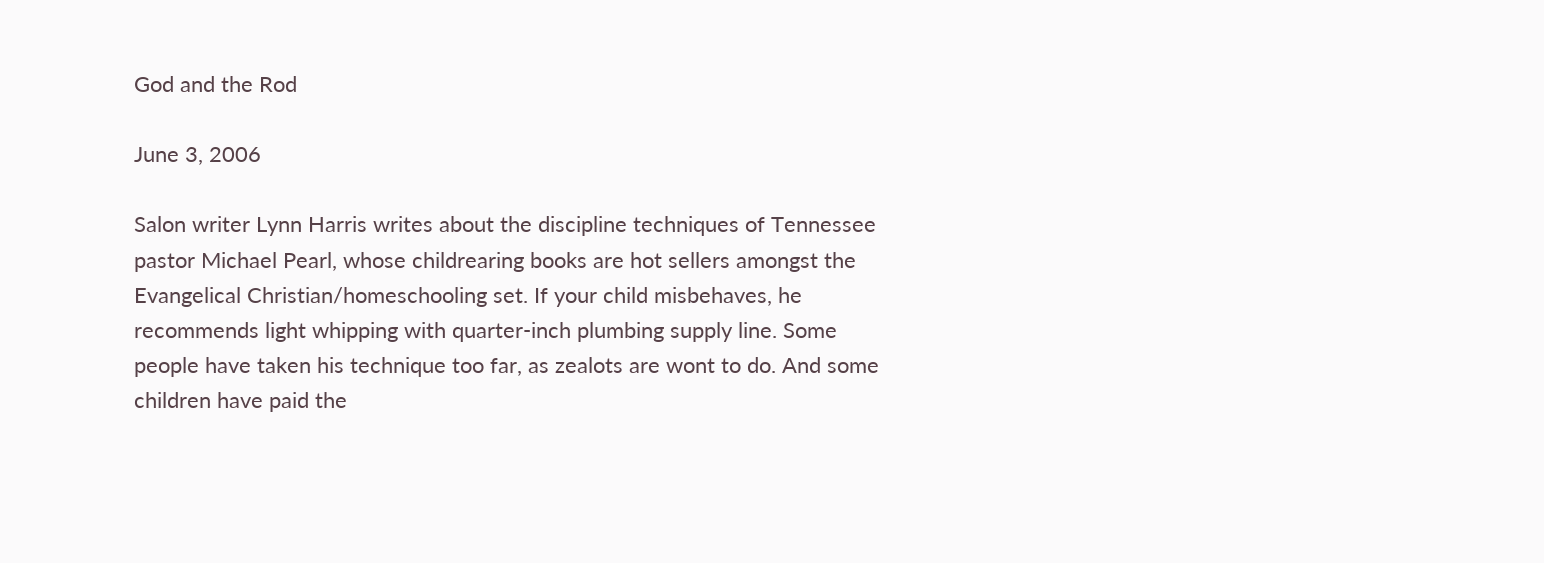God and the Rod

June 3, 2006

Salon writer Lynn Harris writes about the discipline techniques of Tennessee pastor Michael Pearl, whose childrearing books are hot sellers amongst the Evangelical Christian/homeschooling set. If your child misbehaves, he recommends light whipping with quarter-inch plumbing supply line. Some people have taken his technique too far, as zealots are wont to do. And some children have paid the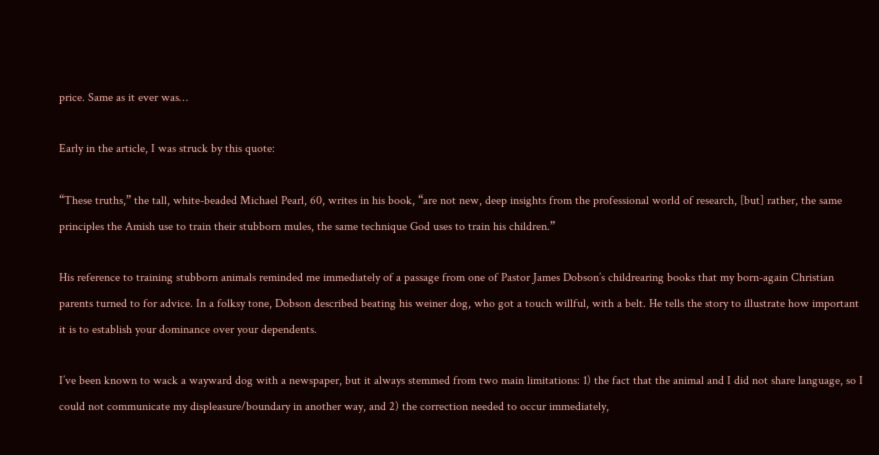price. Same as it ever was…

Early in the article, I was struck by this quote:

“These truths,” the tall, white-beaded Michael Pearl, 60, writes in his book, “are not new, deep insights from the professional world of research, [but] rather, the same principles the Amish use to train their stubborn mules, the same technique God uses to train his children.”

His reference to training stubborn animals reminded me immediately of a passage from one of Pastor James Dobson’s childrearing books that my born-again Christian parents turned to for advice. In a folksy tone, Dobson described beating his weiner dog, who got a touch willful, with a belt. He tells the story to illustrate how important it is to establish your dominance over your dependents.

I’ve been known to wack a wayward dog with a newspaper, but it always stemmed from two main limitations: 1) the fact that the animal and I did not share language, so I could not communicate my displeasure/boundary in another way, and 2) the correction needed to occur immediately,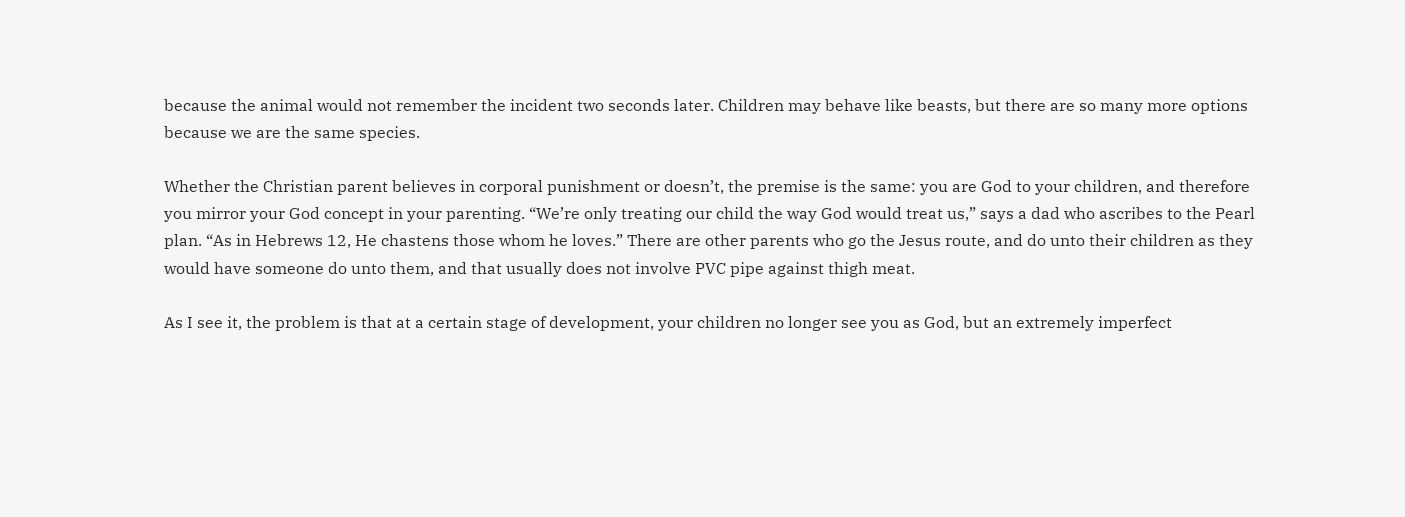because the animal would not remember the incident two seconds later. Children may behave like beasts, but there are so many more options because we are the same species.

Whether the Christian parent believes in corporal punishment or doesn’t, the premise is the same: you are God to your children, and therefore you mirror your God concept in your parenting. “We’re only treating our child the way God would treat us,” says a dad who ascribes to the Pearl plan. “As in Hebrews 12, He chastens those whom he loves.” There are other parents who go the Jesus route, and do unto their children as they would have someone do unto them, and that usually does not involve PVC pipe against thigh meat.

As I see it, the problem is that at a certain stage of development, your children no longer see you as God, but an extremely imperfect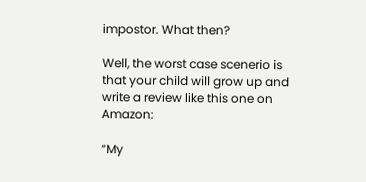impostor. What then?

Well, the worst case scenerio is that your child will grow up and write a review like this one on Amazon:

“My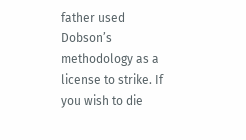father used Dobson’s methodology as a license to strike. If you wish to die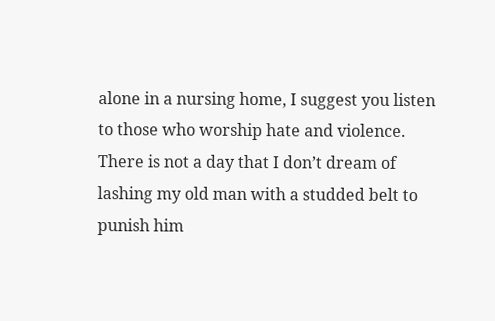alone in a nursing home, I suggest you listen to those who worship hate and violence. There is not a day that I don’t dream of lashing my old man with a studded belt to punish him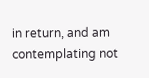in return, and am contemplating not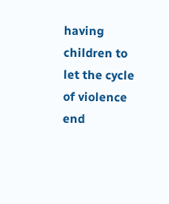having children to let the cycle of violence end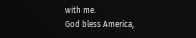with me.
God bless America,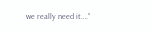we really need it….”